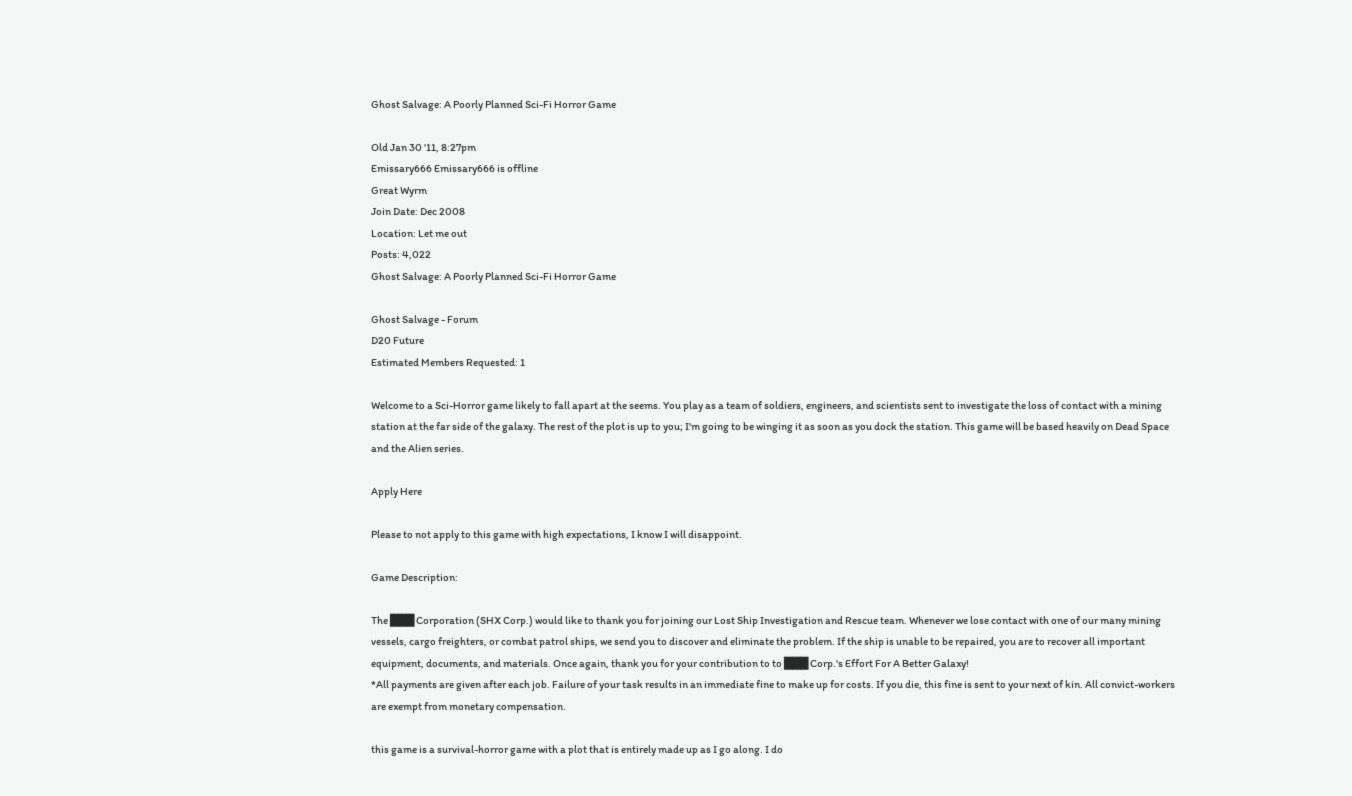Ghost Salvage: A Poorly Planned Sci-Fi Horror Game

Old Jan 30 '11, 8:27pm
Emissary666 Emissary666 is offline
Great Wyrm
Join Date: Dec 2008
Location: Let me out
Posts: 4,022
Ghost Salvage: A Poorly Planned Sci-Fi Horror Game

Ghost Salvage - Forum
D20 Future
Estimated Members Requested: 1

Welcome to a Sci-Horror game likely to fall apart at the seems. You play as a team of soldiers, engineers, and scientists sent to investigate the loss of contact with a mining station at the far side of the galaxy. The rest of the plot is up to you; I'm going to be winging it as soon as you dock the station. This game will be based heavily on Dead Space and the Alien series.

Apply Here

Please to not apply to this game with high expectations, I know I will disappoint.

Game Description:

The ███ Corporation (SHX Corp.) would like to thank you for joining our Lost Ship Investigation and Rescue team. Whenever we lose contact with one of our many mining vessels, cargo freighters, or combat patrol ships, we send you to discover and eliminate the problem. If the ship is unable to be repaired, you are to recover all important equipment, documents, and materials. Once again, thank you for your contribution to to ███ Corp.'s Effort For A Better Galaxy!
*All payments are given after each job. Failure of your task results in an immediate fine to make up for costs. If you die, this fine is sent to your next of kin. All convict-workers are exempt from monetary compensation.

this game is a survival-horror game with a plot that is entirely made up as I go along. I do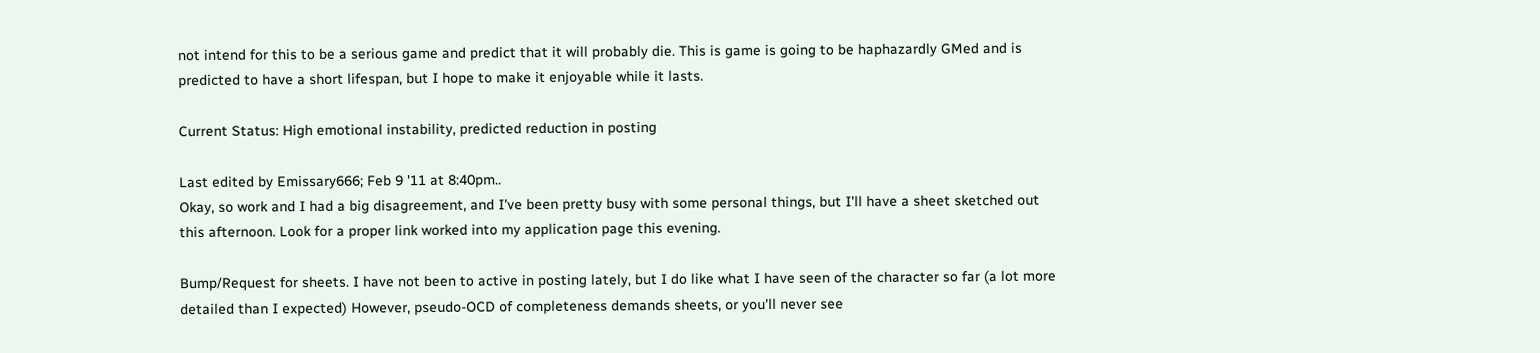not intend for this to be a serious game and predict that it will probably die. This is game is going to be haphazardly GMed and is predicted to have a short lifespan, but I hope to make it enjoyable while it lasts.

Current Status: High emotional instability, predicted reduction in posting

Last edited by Emissary666; Feb 9 '11 at 8:40pm..
Okay, so work and I had a big disagreement, and I've been pretty busy with some personal things, but I'll have a sheet sketched out this afternoon. Look for a proper link worked into my application page this evening.

Bump/Request for sheets. I have not been to active in posting lately, but I do like what I have seen of the character so far (a lot more detailed than I expected) However, pseudo-OCD of completeness demands sheets, or you'll never see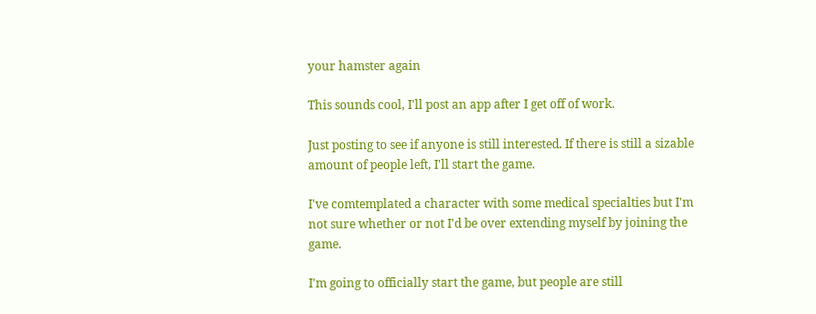your hamster again

This sounds cool, I'll post an app after I get off of work.

Just posting to see if anyone is still interested. If there is still a sizable amount of people left, I'll start the game.

I've comtemplated a character with some medical specialties but I'm not sure whether or not I'd be over extending myself by joining the game.

I'm going to officially start the game, but people are still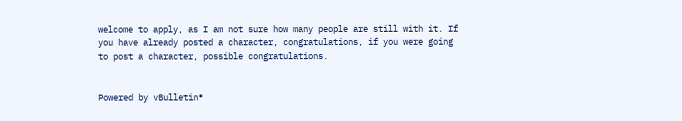welcome to apply, as I am not sure how many people are still with it. If you have already posted a character, congratulations, if you were going to post a character, possible congratulations.


Powered by vBulletin®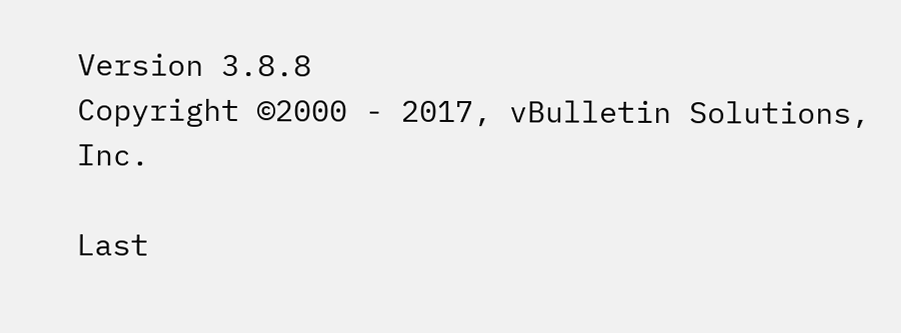Version 3.8.8
Copyright ©2000 - 2017, vBulletin Solutions, Inc.

Last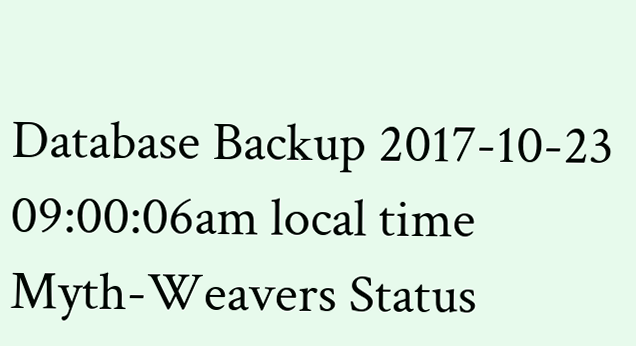Database Backup 2017-10-23 09:00:06am local time
Myth-Weavers Status